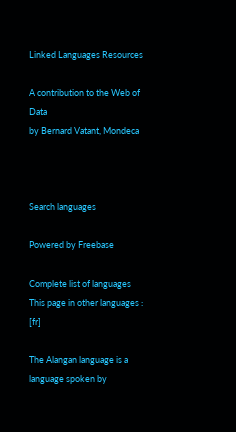Linked Languages Resources

A contribution to the Web of Data
by Bernard Vatant, Mondeca



Search languages

Powered by Freebase

Complete list of languages This page in other languages : [fr]

The Alangan language is a language spoken by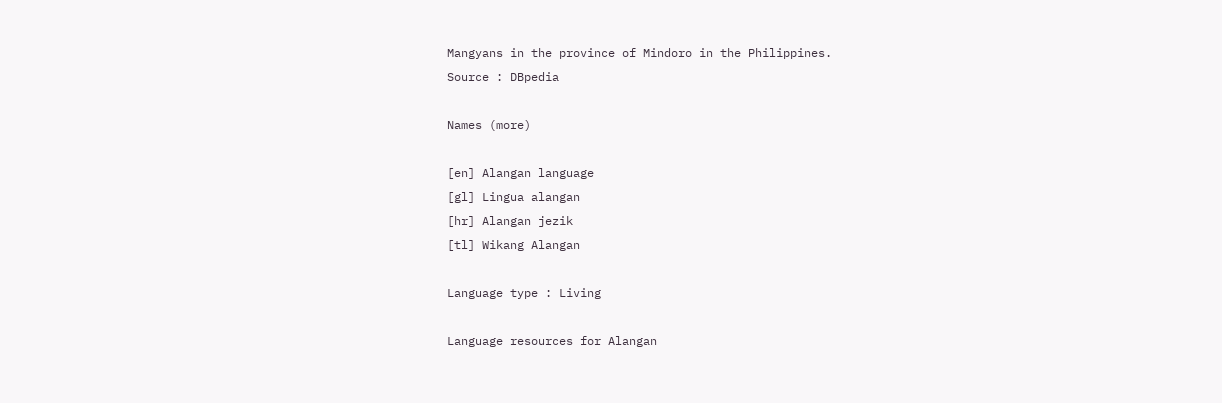Mangyans in the province of Mindoro in the Philippines.
Source : DBpedia

Names (more)

[en] Alangan language
[gl] Lingua alangan
[hr] Alangan jezik
[tl] Wikang Alangan

Language type : Living

Language resources for Alangan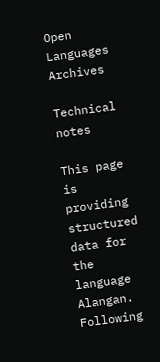Open Languages Archives

Technical notes

This page is providing structured data for the language Alangan.
Following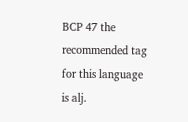BCP 47 the recommended tag for this language is alj.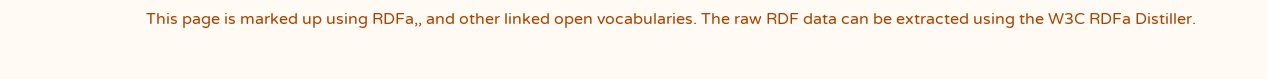This page is marked up using RDFa,, and other linked open vocabularies. The raw RDF data can be extracted using the W3C RDFa Distiller.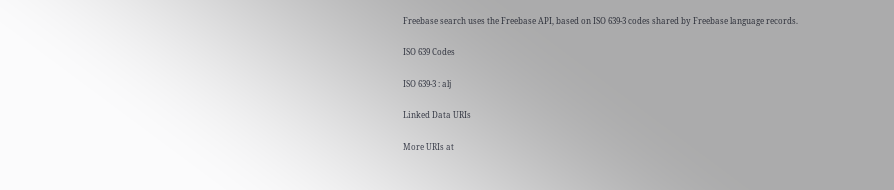Freebase search uses the Freebase API, based on ISO 639-3 codes shared by Freebase language records.

ISO 639 Codes

ISO 639-3 : alj

Linked Data URIs

More URIs at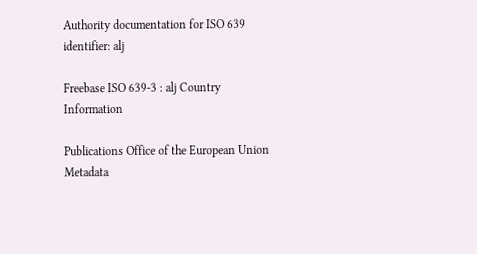Authority documentation for ISO 639 identifier: alj

Freebase ISO 639-3 : alj Country Information

Publications Office of the European Union
Metadata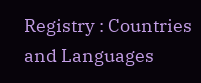Registry : Countries and Languages